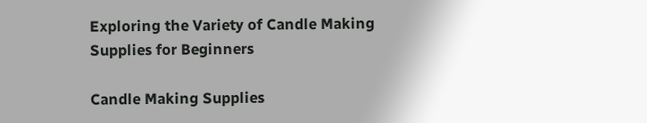Exploring the Variety of Candle Making Supplies for Beginners

Candle Making Supplies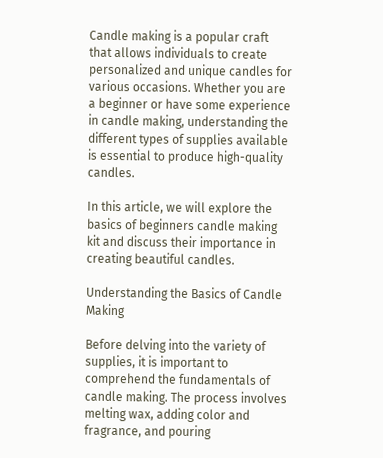Candle making is a popular craft that allows individuals to create personalized and unique candles for various occasions. Whether you are a beginner or have some experience in candle making, understanding the different types of supplies available is essential to produce high-quality candles.

In this article, we will explore the basics of beginners candle making kit and discuss their importance in creating beautiful candles.

Understanding the Basics of Candle Making

Before delving into the variety of supplies, it is important to comprehend the fundamentals of candle making. The process involves melting wax, adding color and fragrance, and pouring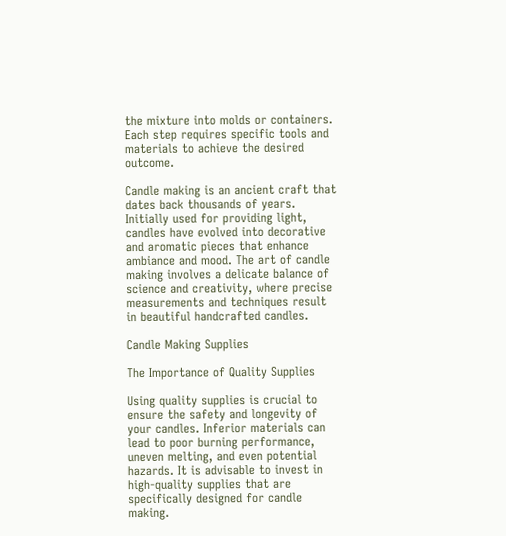the mixture into molds or containers. Each step requires specific tools and materials to achieve the desired outcome.

Candle making is an ancient craft that dates back thousands of years. Initially used for providing light, candles have evolved into decorative and aromatic pieces that enhance ambiance and mood. The art of candle making involves a delicate balance of science and creativity, where precise measurements and techniques result in beautiful handcrafted candles.

Candle Making Supplies

The Importance of Quality Supplies

Using quality supplies is crucial to ensure the safety and longevity of your candles. Inferior materials can lead to poor burning performance, uneven melting, and even potential hazards. It is advisable to invest in high-quality supplies that are specifically designed for candle making.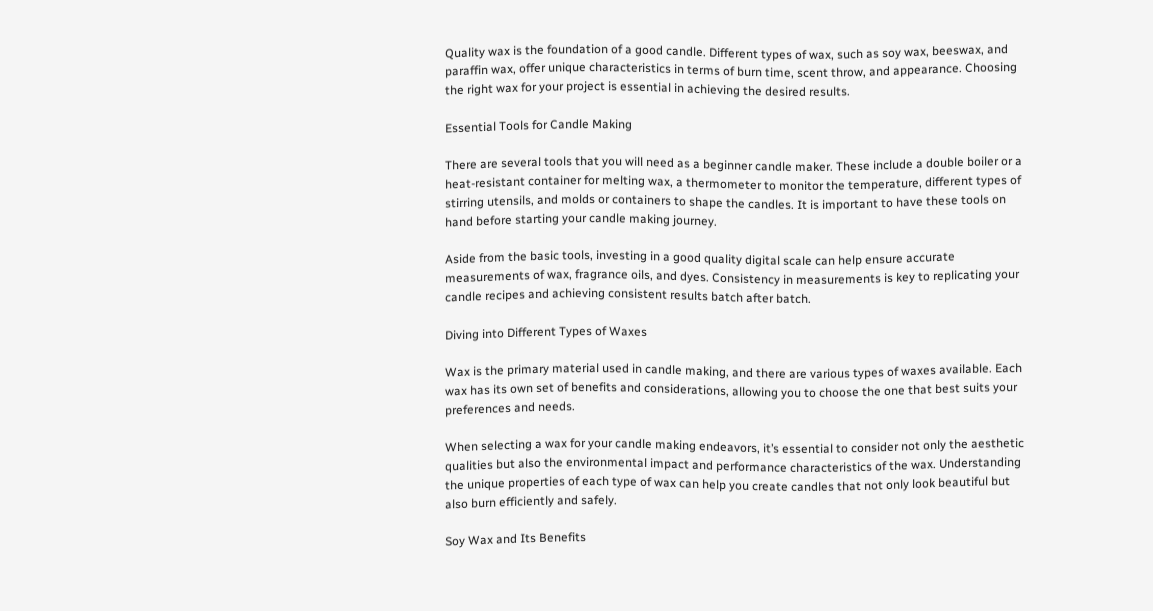Quality wax is the foundation of a good candle. Different types of wax, such as soy wax, beeswax, and paraffin wax, offer unique characteristics in terms of burn time, scent throw, and appearance. Choosing the right wax for your project is essential in achieving the desired results.

Essential Tools for Candle Making

There are several tools that you will need as a beginner candle maker. These include a double boiler or a heat-resistant container for melting wax, a thermometer to monitor the temperature, different types of stirring utensils, and molds or containers to shape the candles. It is important to have these tools on hand before starting your candle making journey.

Aside from the basic tools, investing in a good quality digital scale can help ensure accurate measurements of wax, fragrance oils, and dyes. Consistency in measurements is key to replicating your candle recipes and achieving consistent results batch after batch.

Diving into Different Types of Waxes

Wax is the primary material used in candle making, and there are various types of waxes available. Each wax has its own set of benefits and considerations, allowing you to choose the one that best suits your preferences and needs.

When selecting a wax for your candle making endeavors, it’s essential to consider not only the aesthetic qualities but also the environmental impact and performance characteristics of the wax. Understanding the unique properties of each type of wax can help you create candles that not only look beautiful but also burn efficiently and safely.

Soy Wax and Its Benefits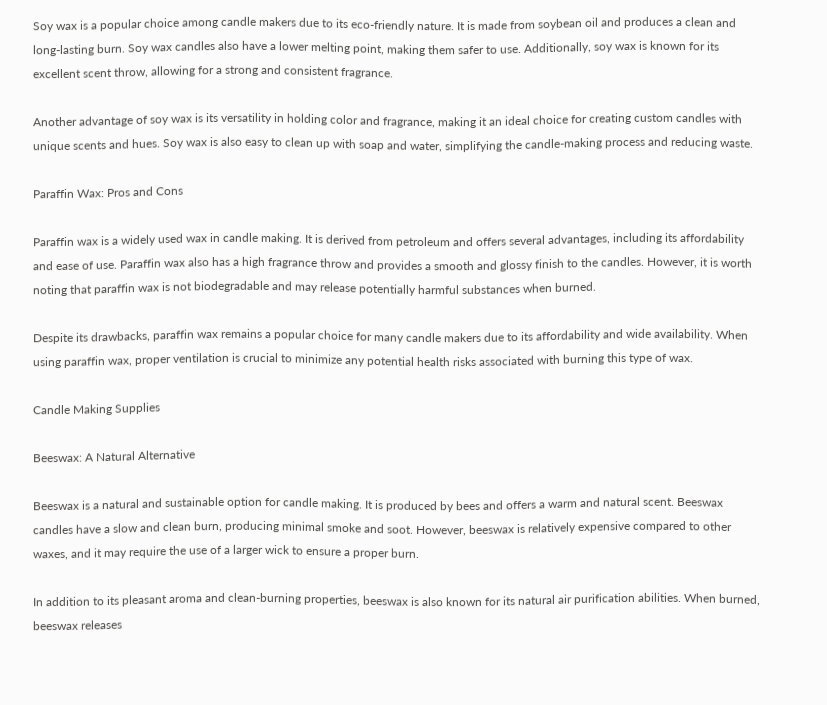Soy wax is a popular choice among candle makers due to its eco-friendly nature. It is made from soybean oil and produces a clean and long-lasting burn. Soy wax candles also have a lower melting point, making them safer to use. Additionally, soy wax is known for its excellent scent throw, allowing for a strong and consistent fragrance.

Another advantage of soy wax is its versatility in holding color and fragrance, making it an ideal choice for creating custom candles with unique scents and hues. Soy wax is also easy to clean up with soap and water, simplifying the candle-making process and reducing waste.

Paraffin Wax: Pros and Cons

Paraffin wax is a widely used wax in candle making. It is derived from petroleum and offers several advantages, including its affordability and ease of use. Paraffin wax also has a high fragrance throw and provides a smooth and glossy finish to the candles. However, it is worth noting that paraffin wax is not biodegradable and may release potentially harmful substances when burned.

Despite its drawbacks, paraffin wax remains a popular choice for many candle makers due to its affordability and wide availability. When using paraffin wax, proper ventilation is crucial to minimize any potential health risks associated with burning this type of wax.

Candle Making Supplies

Beeswax: A Natural Alternative

Beeswax is a natural and sustainable option for candle making. It is produced by bees and offers a warm and natural scent. Beeswax candles have a slow and clean burn, producing minimal smoke and soot. However, beeswax is relatively expensive compared to other waxes, and it may require the use of a larger wick to ensure a proper burn.

In addition to its pleasant aroma and clean-burning properties, beeswax is also known for its natural air purification abilities. When burned, beeswax releases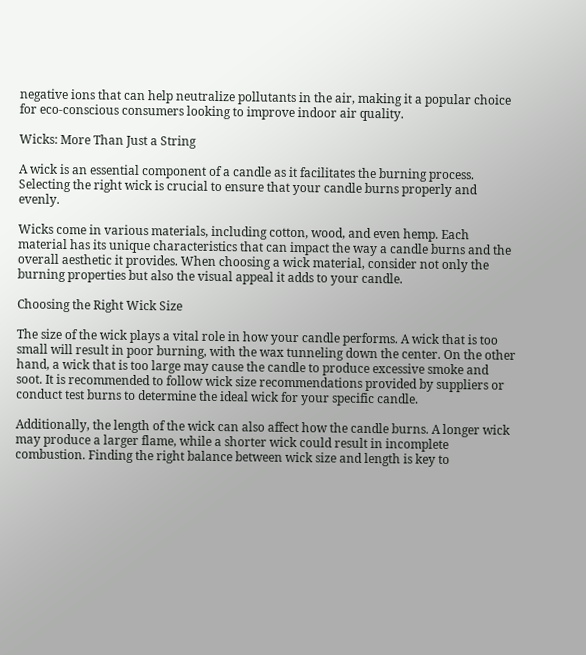negative ions that can help neutralize pollutants in the air, making it a popular choice for eco-conscious consumers looking to improve indoor air quality.

Wicks: More Than Just a String

A wick is an essential component of a candle as it facilitates the burning process. Selecting the right wick is crucial to ensure that your candle burns properly and evenly.

Wicks come in various materials, including cotton, wood, and even hemp. Each material has its unique characteristics that can impact the way a candle burns and the overall aesthetic it provides. When choosing a wick material, consider not only the burning properties but also the visual appeal it adds to your candle.

Choosing the Right Wick Size

The size of the wick plays a vital role in how your candle performs. A wick that is too small will result in poor burning, with the wax tunneling down the center. On the other hand, a wick that is too large may cause the candle to produce excessive smoke and soot. It is recommended to follow wick size recommendations provided by suppliers or conduct test burns to determine the ideal wick for your specific candle.

Additionally, the length of the wick can also affect how the candle burns. A longer wick may produce a larger flame, while a shorter wick could result in incomplete combustion. Finding the right balance between wick size and length is key to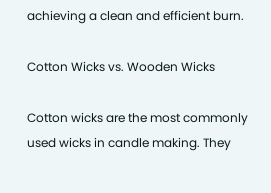achieving a clean and efficient burn.

Cotton Wicks vs. Wooden Wicks

Cotton wicks are the most commonly used wicks in candle making. They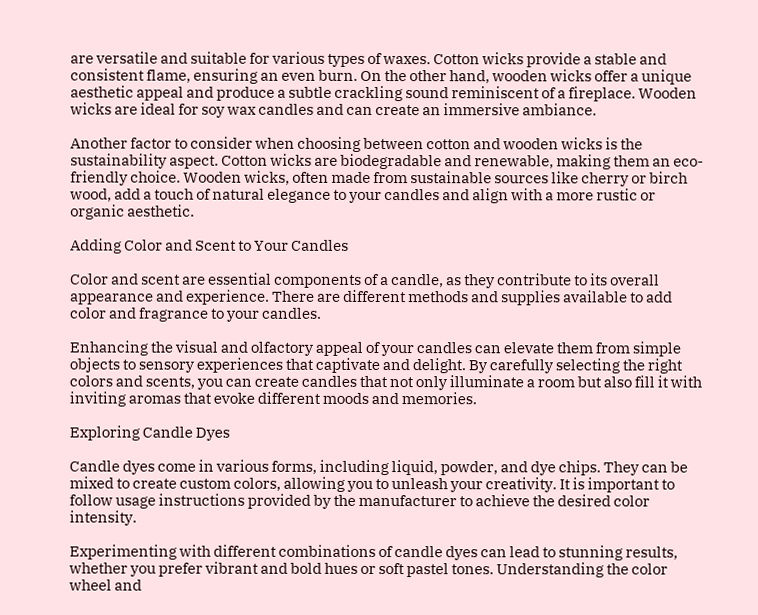are versatile and suitable for various types of waxes. Cotton wicks provide a stable and consistent flame, ensuring an even burn. On the other hand, wooden wicks offer a unique aesthetic appeal and produce a subtle crackling sound reminiscent of a fireplace. Wooden wicks are ideal for soy wax candles and can create an immersive ambiance.

Another factor to consider when choosing between cotton and wooden wicks is the sustainability aspect. Cotton wicks are biodegradable and renewable, making them an eco-friendly choice. Wooden wicks, often made from sustainable sources like cherry or birch wood, add a touch of natural elegance to your candles and align with a more rustic or organic aesthetic.

Adding Color and Scent to Your Candles

Color and scent are essential components of a candle, as they contribute to its overall appearance and experience. There are different methods and supplies available to add color and fragrance to your candles.

Enhancing the visual and olfactory appeal of your candles can elevate them from simple objects to sensory experiences that captivate and delight. By carefully selecting the right colors and scents, you can create candles that not only illuminate a room but also fill it with inviting aromas that evoke different moods and memories.

Exploring Candle Dyes

Candle dyes come in various forms, including liquid, powder, and dye chips. They can be mixed to create custom colors, allowing you to unleash your creativity. It is important to follow usage instructions provided by the manufacturer to achieve the desired color intensity.

Experimenting with different combinations of candle dyes can lead to stunning results, whether you prefer vibrant and bold hues or soft pastel tones. Understanding the color wheel and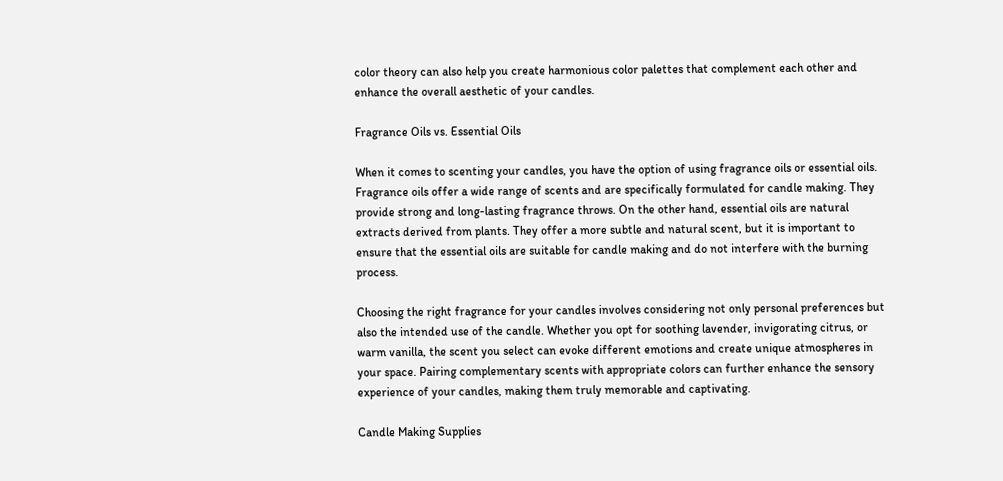color theory can also help you create harmonious color palettes that complement each other and enhance the overall aesthetic of your candles.

Fragrance Oils vs. Essential Oils

When it comes to scenting your candles, you have the option of using fragrance oils or essential oils. Fragrance oils offer a wide range of scents and are specifically formulated for candle making. They provide strong and long-lasting fragrance throws. On the other hand, essential oils are natural extracts derived from plants. They offer a more subtle and natural scent, but it is important to ensure that the essential oils are suitable for candle making and do not interfere with the burning process.

Choosing the right fragrance for your candles involves considering not only personal preferences but also the intended use of the candle. Whether you opt for soothing lavender, invigorating citrus, or warm vanilla, the scent you select can evoke different emotions and create unique atmospheres in your space. Pairing complementary scents with appropriate colors can further enhance the sensory experience of your candles, making them truly memorable and captivating.

Candle Making Supplies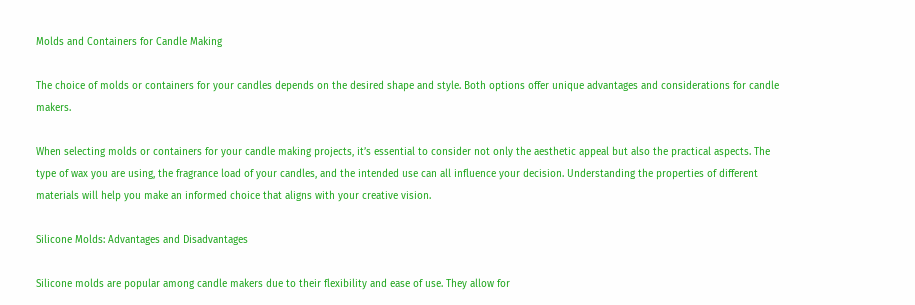Molds and Containers for Candle Making

The choice of molds or containers for your candles depends on the desired shape and style. Both options offer unique advantages and considerations for candle makers.

When selecting molds or containers for your candle making projects, it’s essential to consider not only the aesthetic appeal but also the practical aspects. The type of wax you are using, the fragrance load of your candles, and the intended use can all influence your decision. Understanding the properties of different materials will help you make an informed choice that aligns with your creative vision.

Silicone Molds: Advantages and Disadvantages

Silicone molds are popular among candle makers due to their flexibility and ease of use. They allow for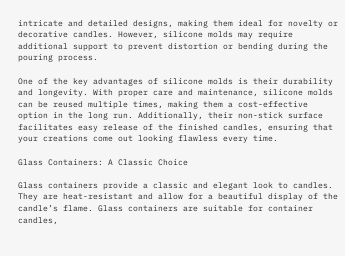intricate and detailed designs, making them ideal for novelty or decorative candles. However, silicone molds may require additional support to prevent distortion or bending during the pouring process.

One of the key advantages of silicone molds is their durability and longevity. With proper care and maintenance, silicone molds can be reused multiple times, making them a cost-effective option in the long run. Additionally, their non-stick surface facilitates easy release of the finished candles, ensuring that your creations come out looking flawless every time.

Glass Containers: A Classic Choice

Glass containers provide a classic and elegant look to candles. They are heat-resistant and allow for a beautiful display of the candle’s flame. Glass containers are suitable for container candles,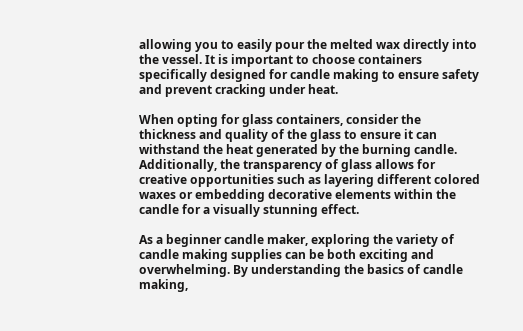allowing you to easily pour the melted wax directly into the vessel. It is important to choose containers specifically designed for candle making to ensure safety and prevent cracking under heat.

When opting for glass containers, consider the thickness and quality of the glass to ensure it can withstand the heat generated by the burning candle. Additionally, the transparency of glass allows for creative opportunities such as layering different colored waxes or embedding decorative elements within the candle for a visually stunning effect.

As a beginner candle maker, exploring the variety of candle making supplies can be both exciting and overwhelming. By understanding the basics of candle making,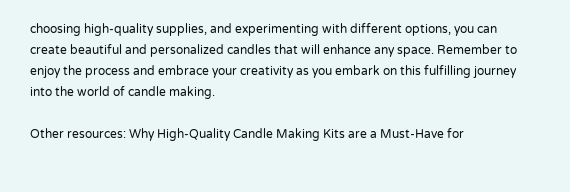choosing high-quality supplies, and experimenting with different options, you can create beautiful and personalized candles that will enhance any space. Remember to enjoy the process and embrace your creativity as you embark on this fulfilling journey into the world of candle making.

Other resources: Why High-Quality Candle Making Kits are a Must-Have for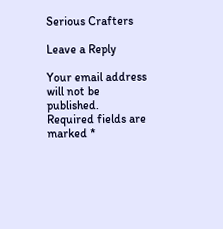Serious Crafters

Leave a Reply

Your email address will not be published. Required fields are marked *